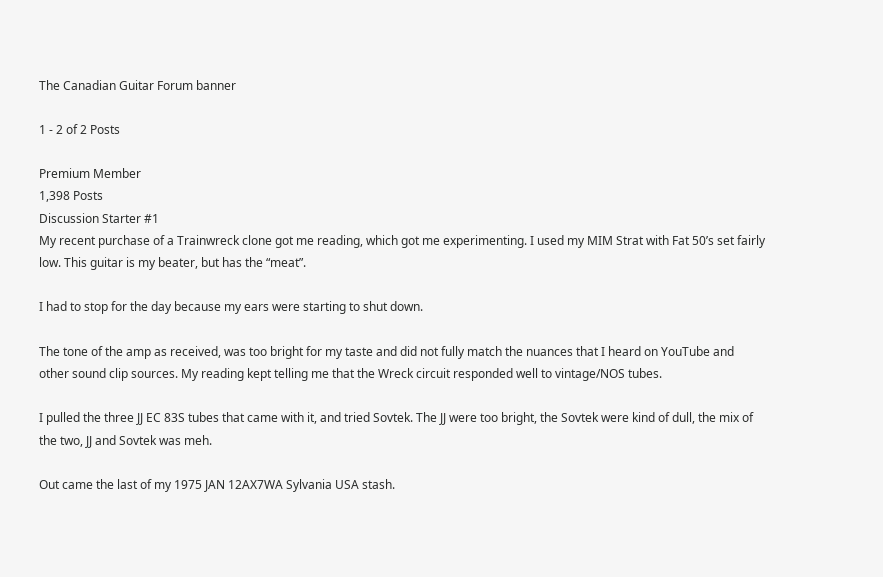The Canadian Guitar Forum banner

1 - 2 of 2 Posts

Premium Member
1,398 Posts
Discussion Starter #1
My recent purchase of a Trainwreck clone got me reading, which got me experimenting. I used my MIM Strat with Fat 50’s set fairly low. This guitar is my beater, but has the “meat”.

I had to stop for the day because my ears were starting to shut down.

The tone of the amp as received, was too bright for my taste and did not fully match the nuances that I heard on YouTube and other sound clip sources. My reading kept telling me that the Wreck circuit responded well to vintage/NOS tubes.

I pulled the three JJ EC 83S tubes that came with it, and tried Sovtek. The JJ were too bright, the Sovtek were kind of dull, the mix of the two, JJ and Sovtek was meh.

Out came the last of my 1975 JAN 12AX7WA Sylvania USA stash.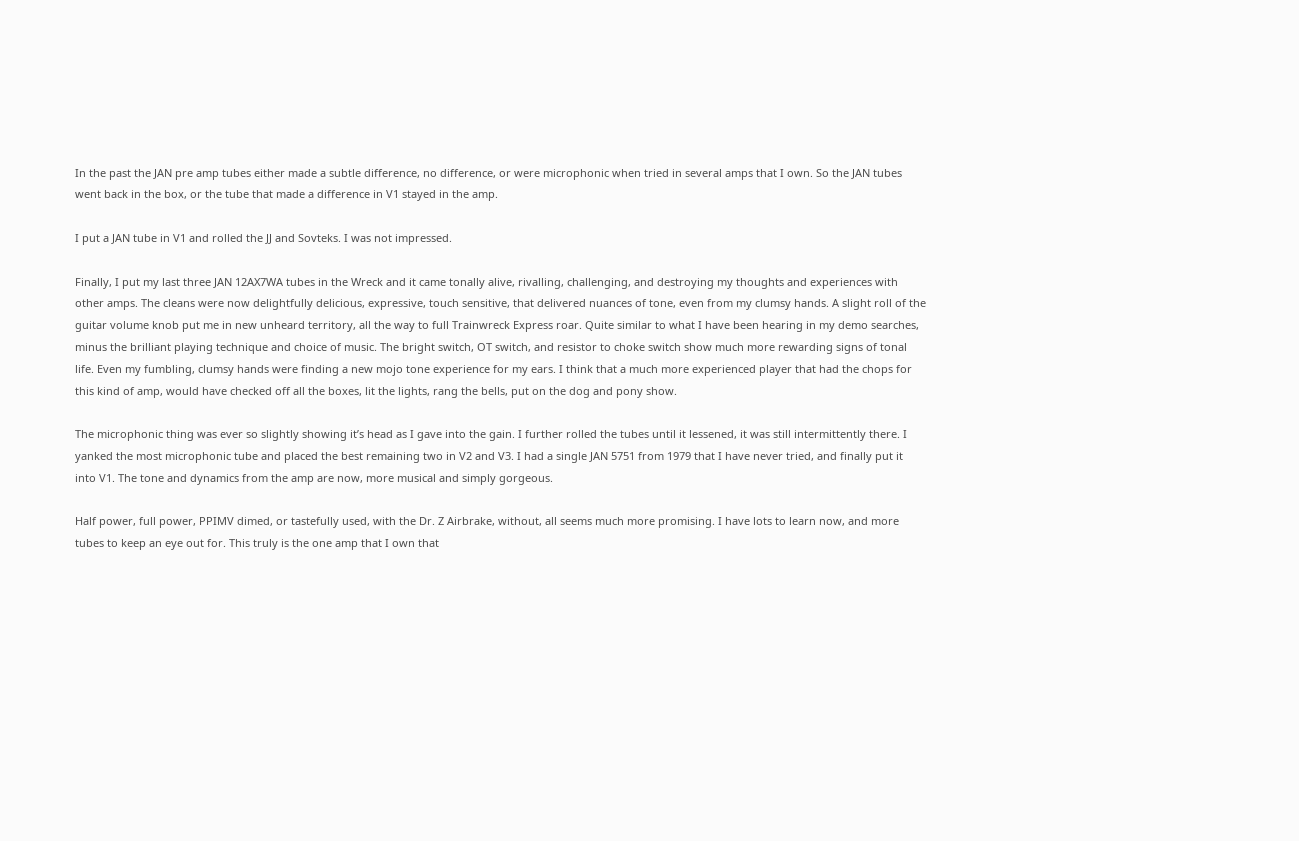In the past the JAN pre amp tubes either made a subtle difference, no difference, or were microphonic when tried in several amps that I own. So the JAN tubes went back in the box, or the tube that made a difference in V1 stayed in the amp.

I put a JAN tube in V1 and rolled the JJ and Sovteks. I was not impressed.

Finally, I put my last three JAN 12AX7WA tubes in the Wreck and it came tonally alive, rivalling, challenging, and destroying my thoughts and experiences with other amps. The cleans were now delightfully delicious, expressive, touch sensitive, that delivered nuances of tone, even from my clumsy hands. A slight roll of the guitar volume knob put me in new unheard territory, all the way to full Trainwreck Express roar. Quite similar to what I have been hearing in my demo searches, minus the brilliant playing technique and choice of music. The bright switch, OT switch, and resistor to choke switch show much more rewarding signs of tonal life. Even my fumbling, clumsy hands were finding a new mojo tone experience for my ears. I think that a much more experienced player that had the chops for this kind of amp, would have checked off all the boxes, lit the lights, rang the bells, put on the dog and pony show.

The microphonic thing was ever so slightly showing it’s head as I gave into the gain. I further rolled the tubes until it lessened, it was still intermittently there. I yanked the most microphonic tube and placed the best remaining two in V2 and V3. I had a single JAN 5751 from 1979 that I have never tried, and finally put it into V1. The tone and dynamics from the amp are now, more musical and simply gorgeous.

Half power, full power, PPIMV dimed, or tastefully used, with the Dr. Z Airbrake, without, all seems much more promising. I have lots to learn now, and more tubes to keep an eye out for. This truly is the one amp that I own that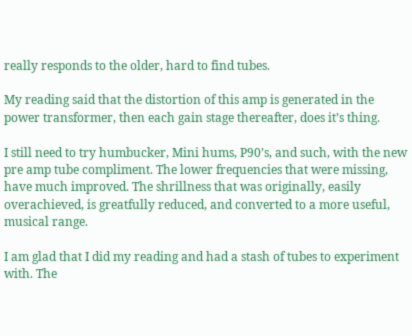really responds to the older, hard to find tubes.

My reading said that the distortion of this amp is generated in the power transformer, then each gain stage thereafter, does it’s thing.

I still need to try humbucker, Mini hums, P90’s, and such, with the new pre amp tube compliment. The lower frequencies that were missing, have much improved. The shrillness that was originally, easily overachieved, is greatfully reduced, and converted to a more useful, musical range.

I am glad that I did my reading and had a stash of tubes to experiment with. The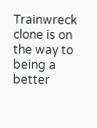Trainwreck clone is on the way to being a better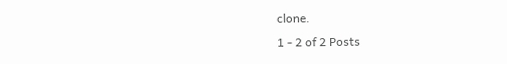clone.
1 - 2 of 2 Posts